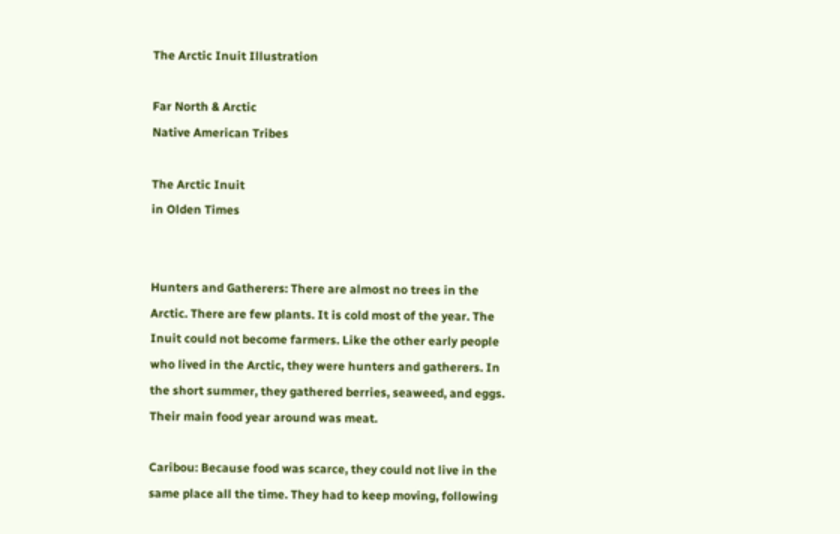The Arctic Inuit Illustration

Far North & Arctic
Native American Tribes

The Arctic Inuit
in Olden Times


Hunters and Gatherers: There are almost no trees in the Arctic. There are few plants. It is cold most of the year. The Inuit could not become farmers. Like the other early people who lived in the Arctic, they were hunters and gatherers. In the short summer, they gathered berries, seaweed, and eggs. Their main food year around was meat.

Caribou: Because food was scarce, they could not live in the same place all the time. They had to keep moving, following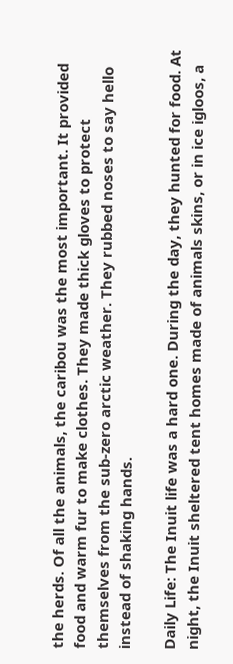the herds. Of all the animals, the caribou was the most important. It provided food and warm fur to make clothes. They made thick gloves to protect themselves from the sub-zero arctic weather. They rubbed noses to say hello instead of shaking hands.

Daily Life: The Inuit life was a hard one. During the day, they hunted for food. At night, the Inuit sheltered tent homes made of animals skins, or in ice igloos, a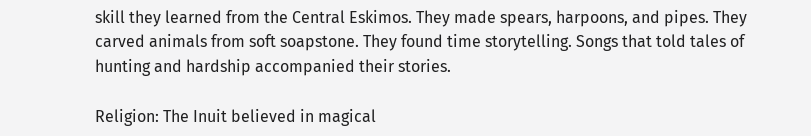skill they learned from the Central Eskimos. They made spears, harpoons, and pipes. They carved animals from soft soapstone. They found time storytelling. Songs that told tales of hunting and hardship accompanied their stories.

Religion: The Inuit believed in magical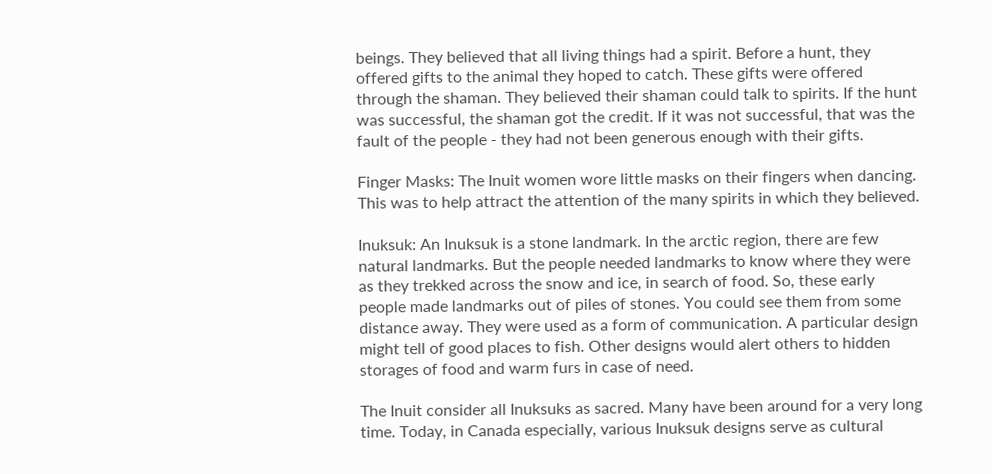beings. They believed that all living things had a spirit. Before a hunt, they offered gifts to the animal they hoped to catch. These gifts were offered through the shaman. They believed their shaman could talk to spirits. If the hunt was successful, the shaman got the credit. If it was not successful, that was the fault of the people - they had not been generous enough with their gifts.

Finger Masks: The Inuit women wore little masks on their fingers when dancing. This was to help attract the attention of the many spirits in which they believed.

Inuksuk: An Inuksuk is a stone landmark. In the arctic region, there are few natural landmarks. But the people needed landmarks to know where they were as they trekked across the snow and ice, in search of food. So, these early people made landmarks out of piles of stones. You could see them from some distance away. They were used as a form of communication. A particular design might tell of good places to fish. Other designs would alert others to hidden storages of food and warm furs in case of need.

The Inuit consider all Inuksuks as sacred. Many have been around for a very long time. Today, in Canada especially, various Inuksuk designs serve as cultural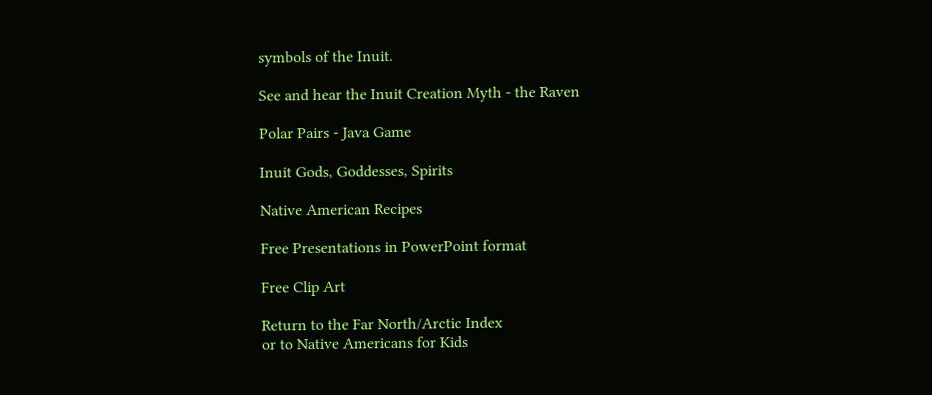symbols of the Inuit.

See and hear the Inuit Creation Myth - the Raven

Polar Pairs - Java Game

Inuit Gods, Goddesses, Spirits

Native American Recipes

Free Presentations in PowerPoint format

Free Clip Art

Return to the Far North/Arctic Index
or to Native Americans for Kids